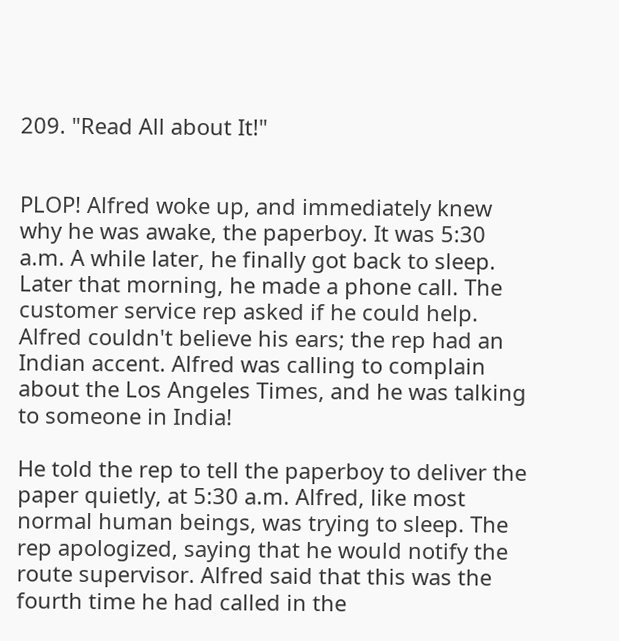209. "Read All about It!"


PLOP! Alfred woke up, and immediately knew why he was awake, the paperboy. It was 5:30 a.m. A while later, he finally got back to sleep. Later that morning, he made a phone call. The customer service rep asked if he could help. Alfred couldn't believe his ears; the rep had an Indian accent. Alfred was calling to complain about the Los Angeles Times, and he was talking to someone in India!

He told the rep to tell the paperboy to deliver the paper quietly, at 5:30 a.m. Alfred, like most normal human beings, was trying to sleep. The rep apologized, saying that he would notify the route supervisor. Alfred said that this was the fourth time he had called in the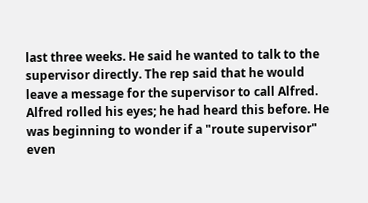last three weeks. He said he wanted to talk to the supervisor directly. The rep said that he would leave a message for the supervisor to call Alfred. Alfred rolled his eyes; he had heard this before. He was beginning to wonder if a "route supervisor" even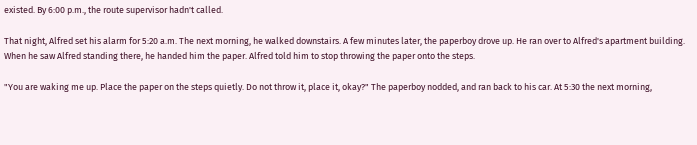existed. By 6:00 p.m., the route supervisor hadn't called.

That night, Alfred set his alarm for 5:20 a.m. The next morning, he walked downstairs. A few minutes later, the paperboy drove up. He ran over to Alfred's apartment building. When he saw Alfred standing there, he handed him the paper. Alfred told him to stop throwing the paper onto the steps.

"You are waking me up. Place the paper on the steps quietly. Do not throw it, place it, okay?" The paperboy nodded, and ran back to his car. At 5:30 the next morning,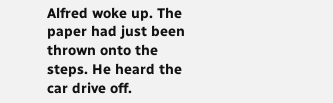Alfred woke up. The paper had just been thrown onto the steps. He heard the car drive off.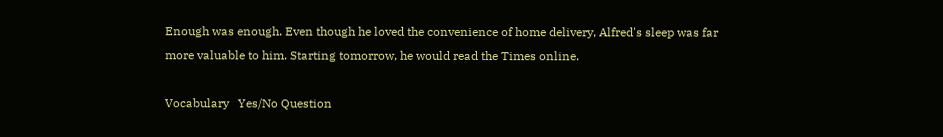Enough was enough. Even though he loved the convenience of home delivery, Alfred's sleep was far more valuable to him. Starting tomorrow, he would read the Times online.

Vocabulary   Yes/No Question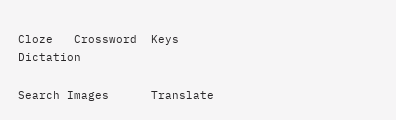Cloze   Crossword  Keys  Dictation

Search Images      Translate